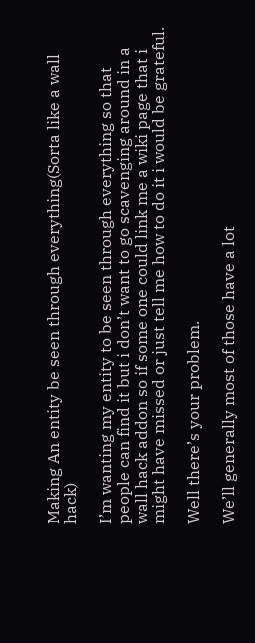Making An entity be seen through everything(Sorta like a wall hack)

I’m wanting my entity to be seen through everything so that people can find it but i don’t want to go scavenging around in a wall hack addon so if some one could link me a wiki page that i might have missed or just tell me how to do it i would be grateful.

Well there’s your problem.

We’ll generally most of those have a lot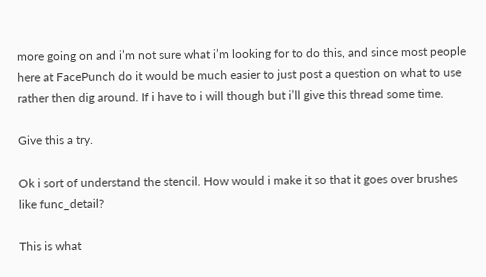more going on and i’m not sure what i’m looking for to do this, and since most people here at FacePunch do it would be much easier to just post a question on what to use rather then dig around. If i have to i will though but i’ll give this thread some time.

Give this a try.

Ok i sort of understand the stencil. How would i make it so that it goes over brushes like func_detail?

This is what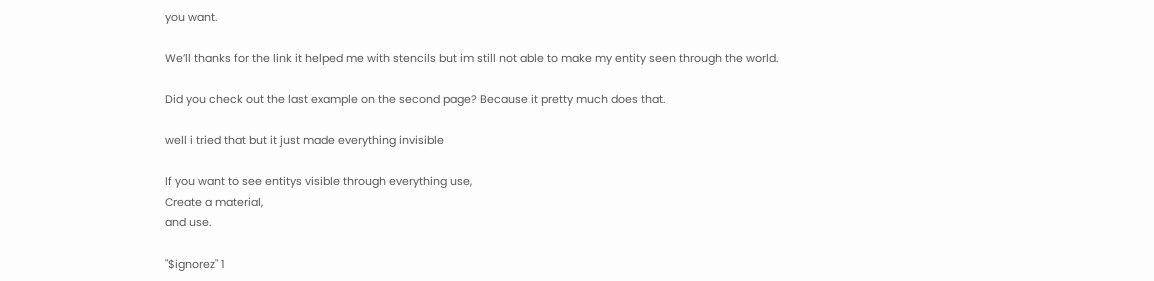you want.

We’ll thanks for the link it helped me with stencils but im still not able to make my entity seen through the world.

Did you check out the last example on the second page? Because it pretty much does that.

well i tried that but it just made everything invisible

If you want to see entitys visible through everything use,
Create a material,
and use.

"$ignorez" 1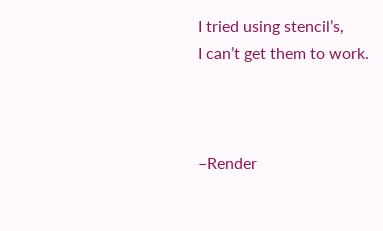I tried using stencil’s,
I can’t get them to work.



–Render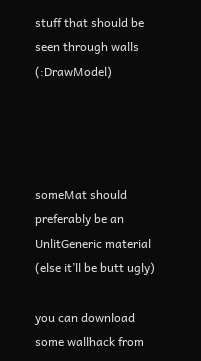stuff that should be seen through walls (:DrawModel)




someMat should preferably be an UnlitGeneric material (else it’ll be butt ugly)

you can download some wallhack from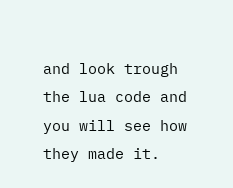and look trough the lua code and you will see how they made it.